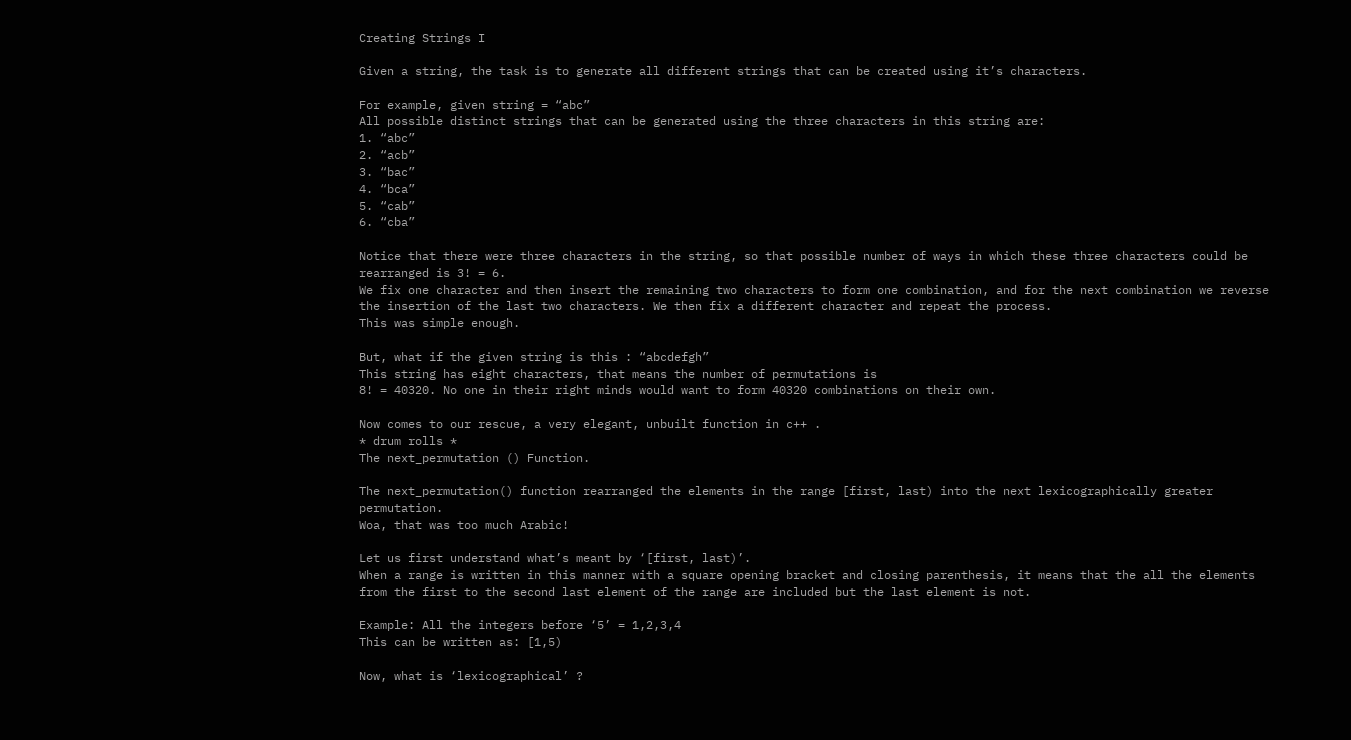Creating Strings I

Given a string, the task is to generate all different strings that can be created using it’s characters.

For example, given string = “abc”
All possible distinct strings that can be generated using the three characters in this string are:
1. “abc”
2. “acb”
3. “bac”
4. “bca”
5. “cab”
6. “cba”

Notice that there were three characters in the string, so that possible number of ways in which these three characters could be rearranged is 3! = 6.
We fix one character and then insert the remaining two characters to form one combination, and for the next combination we reverse the insertion of the last two characters. We then fix a different character and repeat the process.
This was simple enough.

But, what if the given string is this : “abcdefgh”
This string has eight characters, that means the number of permutations is
8! = 40320. No one in their right minds would want to form 40320 combinations on their own.

Now comes to our rescue, a very elegant, unbuilt function in c++ .
* drum rolls *
The next_permutation () Function.

The next_permutation() function rearranged the elements in the range [first, last) into the next lexicographically greater permutation.
Woa, that was too much Arabic!

Let us first understand what’s meant by ‘[first, last)’.
When a range is written in this manner with a square opening bracket and closing parenthesis, it means that the all the elements from the first to the second last element of the range are included but the last element is not.

Example: All the integers before ‘5’ = 1,2,3,4
This can be written as: [1,5)

Now, what is ‘lexicographical’ ?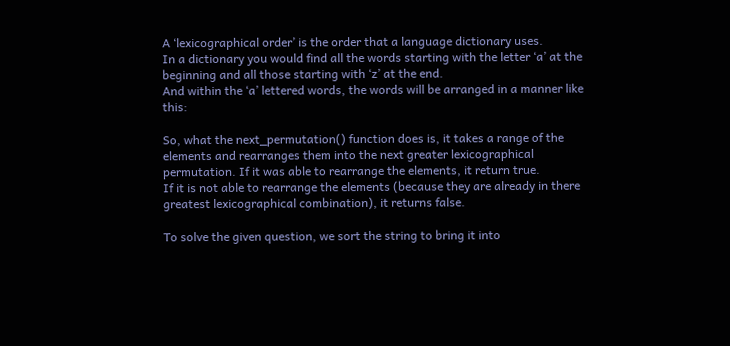A ‘lexicographical order’ is the order that a language dictionary uses.
In a dictionary you would find all the words starting with the letter ‘a’ at the beginning and all those starting with ‘z’ at the end.
And within the ‘a’ lettered words, the words will be arranged in a manner like this:

So, what the next_permutation() function does is, it takes a range of the elements and rearranges them into the next greater lexicographical permutation. If it was able to rearrange the elements, it return true.
If it is not able to rearrange the elements (because they are already in there greatest lexicographical combination), it returns false.

To solve the given question, we sort the string to bring it into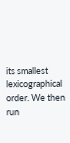its smallest lexicographical order. We then run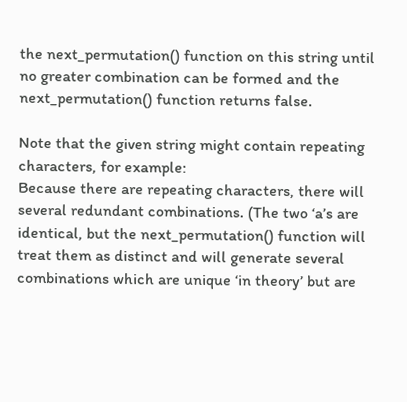the next_permutation() function on this string until no greater combination can be formed and the next_permutation() function returns false.

Note that the given string might contain repeating characters, for example:
Because there are repeating characters, there will several redundant combinations. (The two ‘a’s are identical, but the next_permutation() function will treat them as distinct and will generate several combinations which are unique ‘in theory’ but are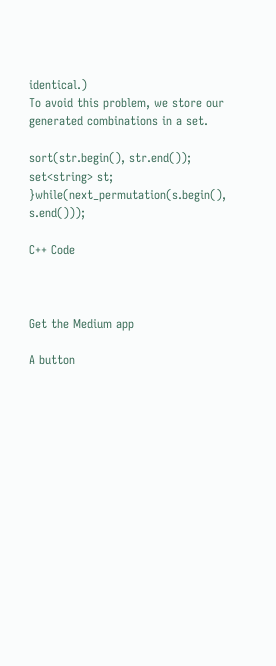identical.)
To avoid this problem, we store our generated combinations in a set.

sort(str.begin(), str.end());
set<string> st;
}while(next_permutation(s.begin(), s.end()));

C++ Code



Get the Medium app

A button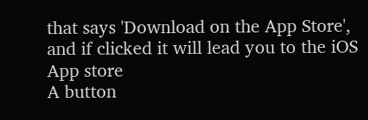that says 'Download on the App Store', and if clicked it will lead you to the iOS App store
A button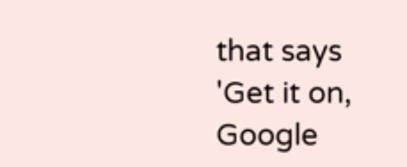that says 'Get it on, Google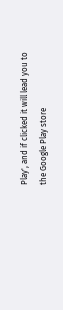Play', and if clicked it will lead you to the Google Play store